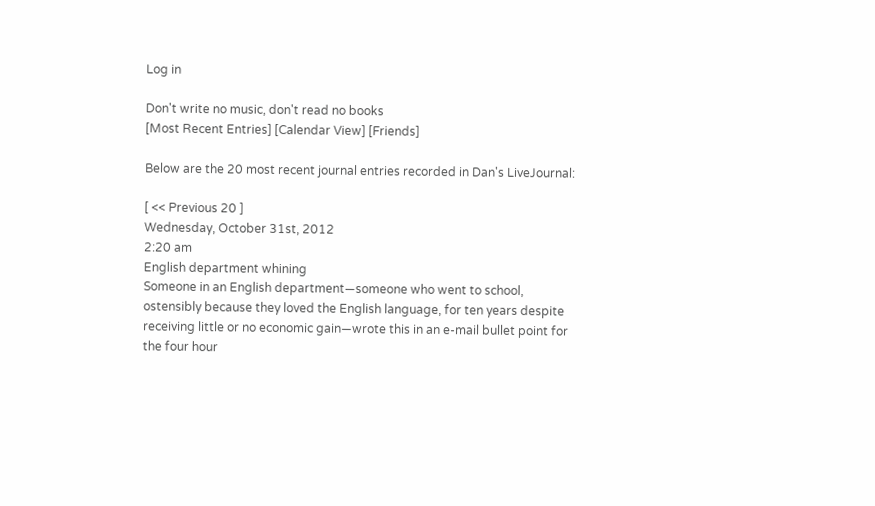Log in

Don't write no music, don't read no books
[Most Recent Entries] [Calendar View] [Friends]

Below are the 20 most recent journal entries recorded in Dan's LiveJournal:

[ << Previous 20 ]
Wednesday, October 31st, 2012
2:20 am
English department whining
Someone in an English department—someone who went to school, ostensibly because they loved the English language, for ten years despite receiving little or no economic gain—wrote this in an e-mail bullet point for the four hour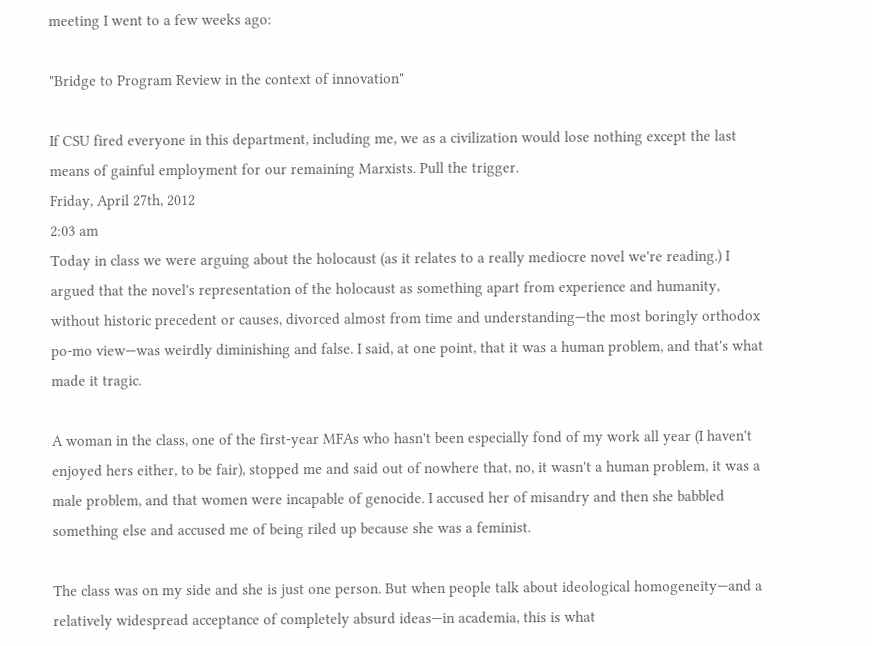meeting I went to a few weeks ago:

"Bridge to Program Review in the context of innovation"

If CSU fired everyone in this department, including me, we as a civilization would lose nothing except the last means of gainful employment for our remaining Marxists. Pull the trigger.
Friday, April 27th, 2012
2:03 am
Today in class we were arguing about the holocaust (as it relates to a really mediocre novel we're reading.) I argued that the novel's representation of the holocaust as something apart from experience and humanity, without historic precedent or causes, divorced almost from time and understanding—the most boringly orthodox po-mo view—was weirdly diminishing and false. I said, at one point, that it was a human problem, and that's what made it tragic.

A woman in the class, one of the first-year MFAs who hasn't been especially fond of my work all year (I haven't enjoyed hers either, to be fair), stopped me and said out of nowhere that, no, it wasn't a human problem, it was a male problem, and that women were incapable of genocide. I accused her of misandry and then she babbled something else and accused me of being riled up because she was a feminist.

The class was on my side and she is just one person. But when people talk about ideological homogeneity—and a relatively widespread acceptance of completely absurd ideas—in academia, this is what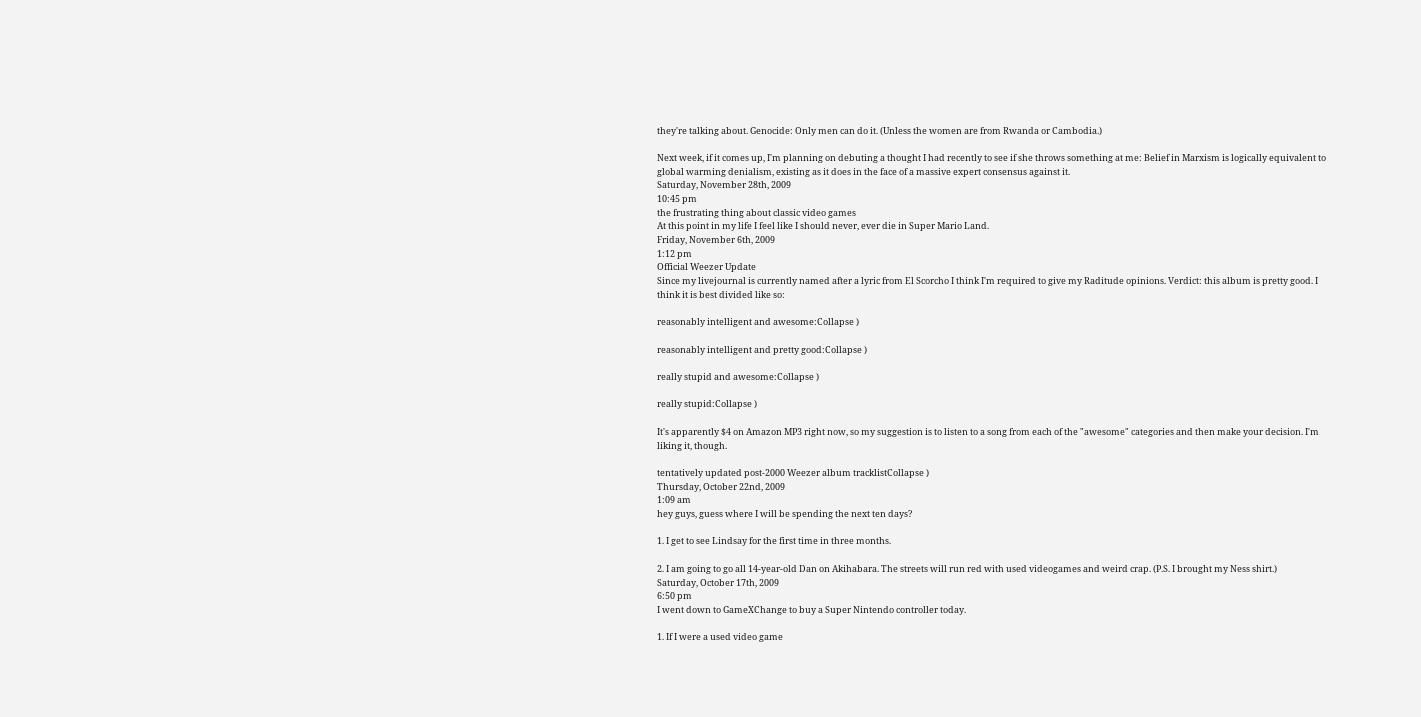they're talking about. Genocide: Only men can do it. (Unless the women are from Rwanda or Cambodia.)

Next week, if it comes up, I'm planning on debuting a thought I had recently to see if she throws something at me: Belief in Marxism is logically equivalent to global warming denialism, existing as it does in the face of a massive expert consensus against it.
Saturday, November 28th, 2009
10:45 pm
the frustrating thing about classic video games
At this point in my life I feel like I should never, ever die in Super Mario Land.
Friday, November 6th, 2009
1:12 pm
Official Weezer Update
Since my livejournal is currently named after a lyric from El Scorcho I think I'm required to give my Raditude opinions. Verdict: this album is pretty good. I think it is best divided like so:

reasonably intelligent and awesome:Collapse )

reasonably intelligent and pretty good:Collapse )

really stupid and awesome:Collapse )

really stupid:Collapse )

It's apparently $4 on Amazon MP3 right now, so my suggestion is to listen to a song from each of the "awesome" categories and then make your decision. I'm liking it, though.

tentatively updated post-2000 Weezer album tracklistCollapse )
Thursday, October 22nd, 2009
1:09 am
hey guys, guess where I will be spending the next ten days?

1. I get to see Lindsay for the first time in three months.

2. I am going to go all 14-year-old Dan on Akihabara. The streets will run red with used videogames and weird crap. (P.S. I brought my Ness shirt.)
Saturday, October 17th, 2009
6:50 pm
I went down to GameXChange to buy a Super Nintendo controller today.

1. If I were a used video game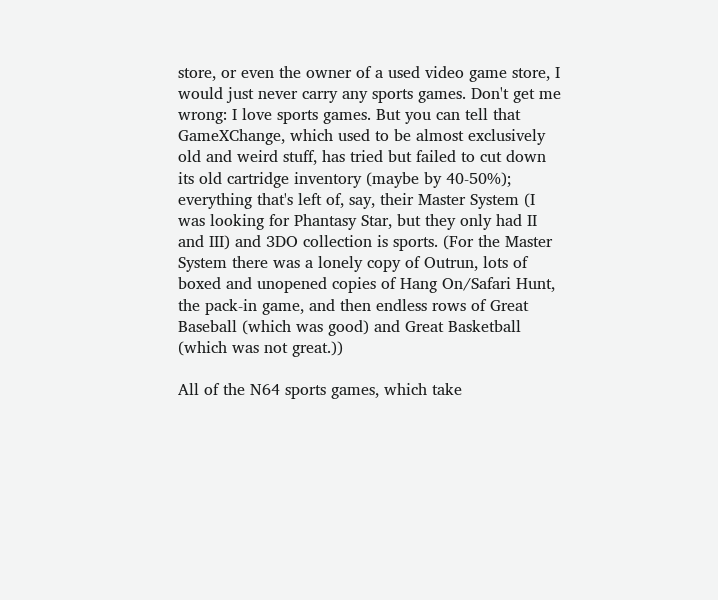store, or even the owner of a used video game store, I would just never carry any sports games. Don't get me wrong: I love sports games. But you can tell that GameXChange, which used to be almost exclusively old and weird stuff, has tried but failed to cut down its old cartridge inventory (maybe by 40-50%); everything that's left of, say, their Master System (I was looking for Phantasy Star, but they only had II and III) and 3DO collection is sports. (For the Master System there was a lonely copy of Outrun, lots of boxed and unopened copies of Hang On/Safari Hunt, the pack-in game, and then endless rows of Great Baseball (which was good) and Great Basketball (which was not great.))

All of the N64 sports games, which take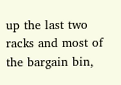up the last two racks and most of the bargain bin,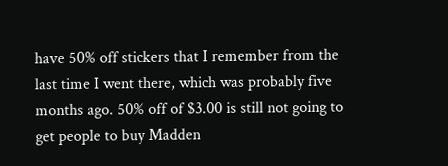have 50% off stickers that I remember from the last time I went there, which was probably five months ago. 50% off of $3.00 is still not going to get people to buy Madden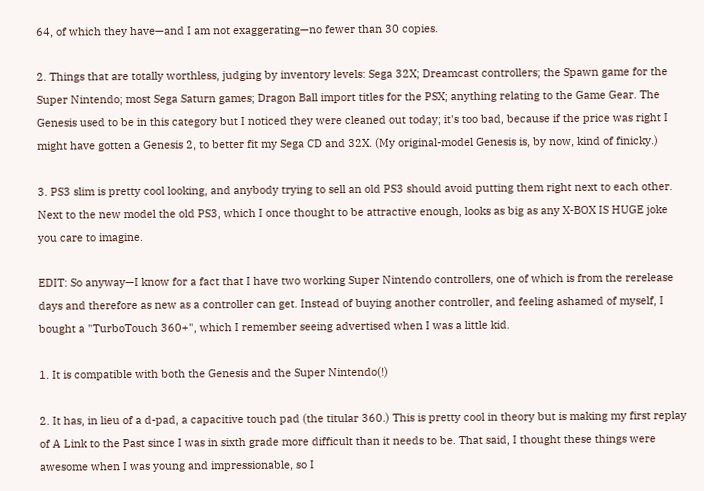64, of which they have—and I am not exaggerating—no fewer than 30 copies.

2. Things that are totally worthless, judging by inventory levels: Sega 32X; Dreamcast controllers; the Spawn game for the Super Nintendo; most Sega Saturn games; Dragon Ball import titles for the PSX; anything relating to the Game Gear. The Genesis used to be in this category but I noticed they were cleaned out today; it's too bad, because if the price was right I might have gotten a Genesis 2, to better fit my Sega CD and 32X. (My original-model Genesis is, by now, kind of finicky.)

3. PS3 slim is pretty cool looking, and anybody trying to sell an old PS3 should avoid putting them right next to each other. Next to the new model the old PS3, which I once thought to be attractive enough, looks as big as any X-BOX IS HUGE joke you care to imagine.

EDIT: So anyway—I know for a fact that I have two working Super Nintendo controllers, one of which is from the rerelease days and therefore as new as a controller can get. Instead of buying another controller, and feeling ashamed of myself, I bought a "TurboTouch 360+", which I remember seeing advertised when I was a little kid.

1. It is compatible with both the Genesis and the Super Nintendo(!)

2. It has, in lieu of a d-pad, a capacitive touch pad (the titular 360.) This is pretty cool in theory but is making my first replay of A Link to the Past since I was in sixth grade more difficult than it needs to be. That said, I thought these things were awesome when I was young and impressionable, so I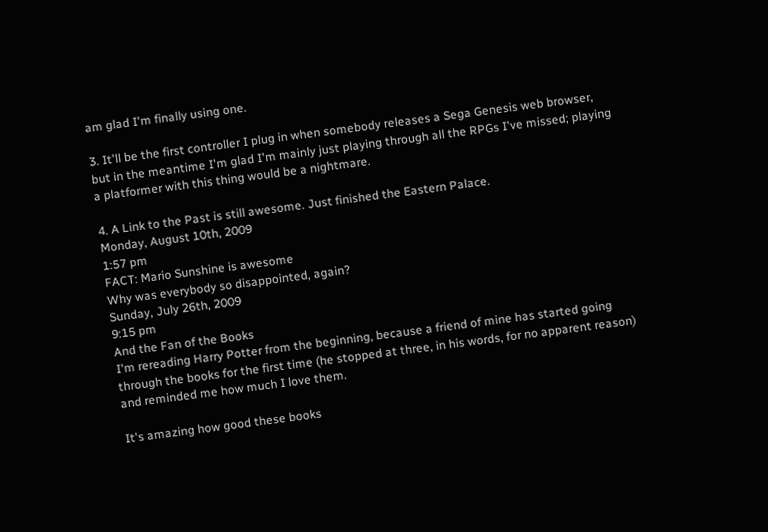am glad I'm finally using one.

3. It'll be the first controller I plug in when somebody releases a Sega Genesis web browser, but in the meantime I'm glad I'm mainly just playing through all the RPGs I've missed; playing a platformer with this thing would be a nightmare.

4. A Link to the Past is still awesome. Just finished the Eastern Palace.
Monday, August 10th, 2009
1:57 pm
FACT: Mario Sunshine is awesome
Why was everybody so disappointed, again?
Sunday, July 26th, 2009
9:15 pm
And the Fan of the Books
I'm rereading Harry Potter from the beginning, because a friend of mine has started going through the books for the first time (he stopped at three, in his words, for no apparent reason) and reminded me how much I love them.

It's amazing how good these books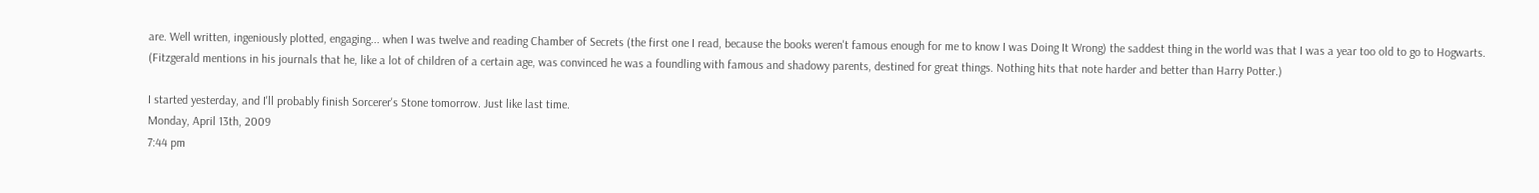are. Well written, ingeniously plotted, engaging... when I was twelve and reading Chamber of Secrets (the first one I read, because the books weren't famous enough for me to know I was Doing It Wrong) the saddest thing in the world was that I was a year too old to go to Hogwarts. (Fitzgerald mentions in his journals that he, like a lot of children of a certain age, was convinced he was a foundling with famous and shadowy parents, destined for great things. Nothing hits that note harder and better than Harry Potter.)

I started yesterday, and I'll probably finish Sorcerer's Stone tomorrow. Just like last time.
Monday, April 13th, 2009
7:44 pm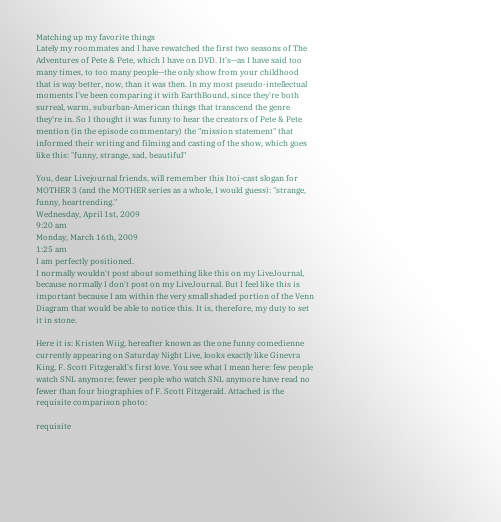Matching up my favorite things
Lately my roommates and I have rewatched the first two seasons of The Adventures of Pete & Pete, which I have on DVD. It's—as I have said too many times, to too many people—the only show from your childhood that is way better, now, than it was then. In my most pseudo-intellectual moments I've been comparing it with EarthBound, since they're both surreal, warm, suburban-American things that transcend the genre they're in. So I thought it was funny to hear the creators of Pete & Pete mention (in the episode commentary) the "mission statement" that informed their writing and filming and casting of the show, which goes like this: "funny, strange, sad, beautiful"

You, dear Livejournal friends, will remember this Itoi-cast slogan for MOTHER 3 (and the MOTHER series as a whole, I would guess): "strange, funny, heartrending."
Wednesday, April 1st, 2009
9:20 am
Monday, March 16th, 2009
1:25 am
I am perfectly positioned.
I normally wouldn't post about something like this on my LiveJournal, because normally I don't post on my LiveJournal. But I feel like this is important because I am within the very small shaded portion of the Venn Diagram that would be able to notice this. It is, therefore, my duty to set it in stone.

Here it is: Kristen Wiig, hereafter known as the one funny comedienne currently appearing on Saturday Night Live, looks exactly like Ginevra King, F. Scott Fitzgerald's first love. You see what I mean here: few people watch SNL anymore; fewer people who watch SNL anymore have read no fewer than four biographies of F. Scott Fitzgerald. Attached is the requisite comparison photo:

requisite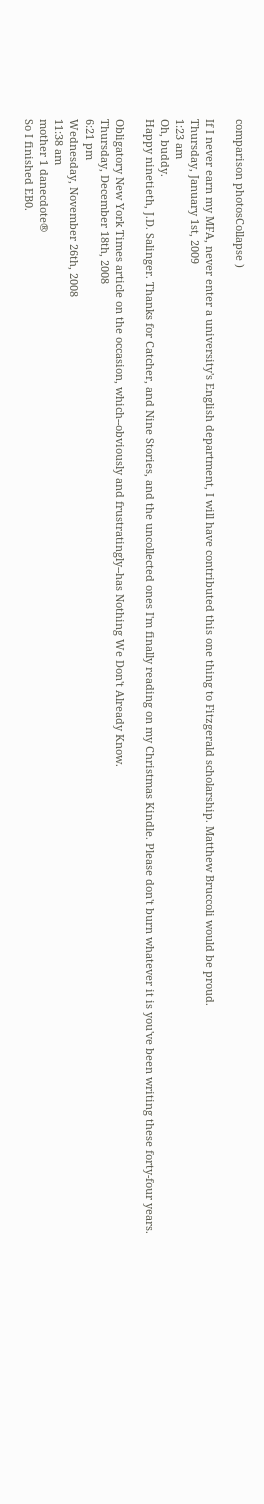comparison photosCollapse )

If I never earn my MFA, never enter a university's English department, I will have contributed this one thing to Fitzgerald scholarship. Matthew Bruccoli would be proud.
Thursday, January 1st, 2009
1:23 am
Oh, buddy.
Happy ninetieth, J.D. Salinger. Thanks for Catcher, and Nine Stories, and the uncollected ones I'm finally reading on my Christmas Kindle. Please don't burn whatever it is you've been writing these forty-four years.

Obligatory New York Times article on the occasion, which--obviously and frustratingly--has Nothing We Don't Already Know.
Thursday, December 18th, 2008
6:21 pm
Wednesday, November 26th, 2008
11:38 am
mother 1 danecdote®
So I finished EB0.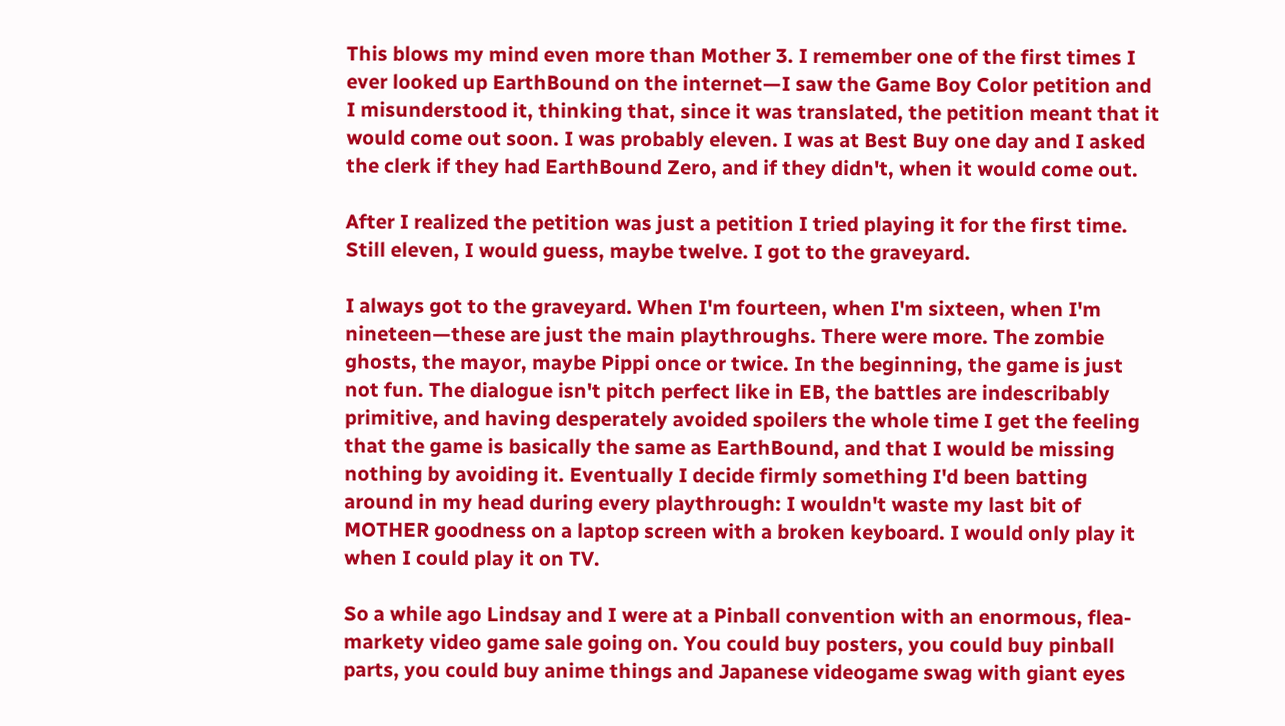This blows my mind even more than Mother 3. I remember one of the first times I ever looked up EarthBound on the internet—I saw the Game Boy Color petition and I misunderstood it, thinking that, since it was translated, the petition meant that it would come out soon. I was probably eleven. I was at Best Buy one day and I asked the clerk if they had EarthBound Zero, and if they didn't, when it would come out.

After I realized the petition was just a petition I tried playing it for the first time. Still eleven, I would guess, maybe twelve. I got to the graveyard.

I always got to the graveyard. When I'm fourteen, when I'm sixteen, when I'm nineteen—these are just the main playthroughs. There were more. The zombie ghosts, the mayor, maybe Pippi once or twice. In the beginning, the game is just not fun. The dialogue isn't pitch perfect like in EB, the battles are indescribably primitive, and having desperately avoided spoilers the whole time I get the feeling that the game is basically the same as EarthBound, and that I would be missing nothing by avoiding it. Eventually I decide firmly something I'd been batting around in my head during every playthrough: I wouldn't waste my last bit of MOTHER goodness on a laptop screen with a broken keyboard. I would only play it when I could play it on TV.

So a while ago Lindsay and I were at a Pinball convention with an enormous, flea-markety video game sale going on. You could buy posters, you could buy pinball parts, you could buy anime things and Japanese videogame swag with giant eyes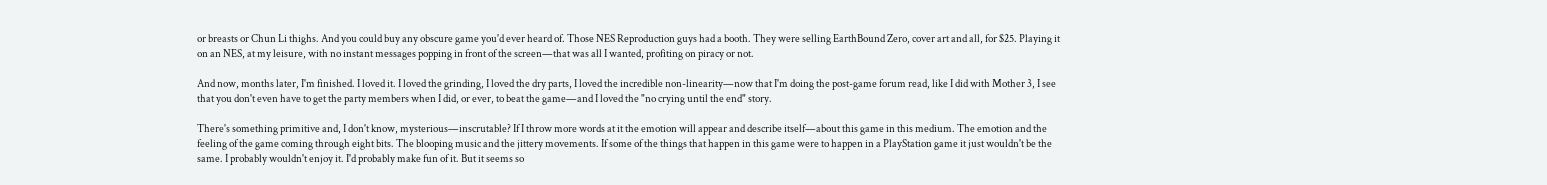or breasts or Chun Li thighs. And you could buy any obscure game you'd ever heard of. Those NES Reproduction guys had a booth. They were selling EarthBound Zero, cover art and all, for $25. Playing it on an NES, at my leisure, with no instant messages popping in front of the screen—that was all I wanted, profiting on piracy or not.

And now, months later, I'm finished. I loved it. I loved the grinding, I loved the dry parts, I loved the incredible non-linearity—now that I'm doing the post-game forum read, like I did with Mother 3, I see that you don't even have to get the party members when I did, or ever, to beat the game—and I loved the "no crying until the end" story.

There's something primitive and, I don't know, mysterious—inscrutable? If I throw more words at it the emotion will appear and describe itself—about this game in this medium. The emotion and the feeling of the game coming through eight bits. The blooping music and the jittery movements. If some of the things that happen in this game were to happen in a PlayStation game it just wouldn't be the same. I probably wouldn't enjoy it. I'd probably make fun of it. But it seems so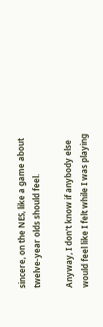sincere, on the NES, like a game about twelve-year olds should feel.

Anyway, I don't know if anybody else would feel like I felt while I was playing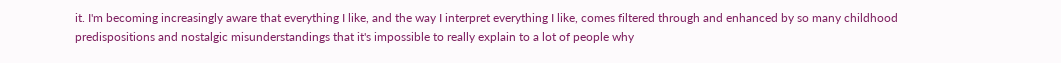it. I'm becoming increasingly aware that everything I like, and the way I interpret everything I like, comes filtered through and enhanced by so many childhood predispositions and nostalgic misunderstandings that it's impossible to really explain to a lot of people why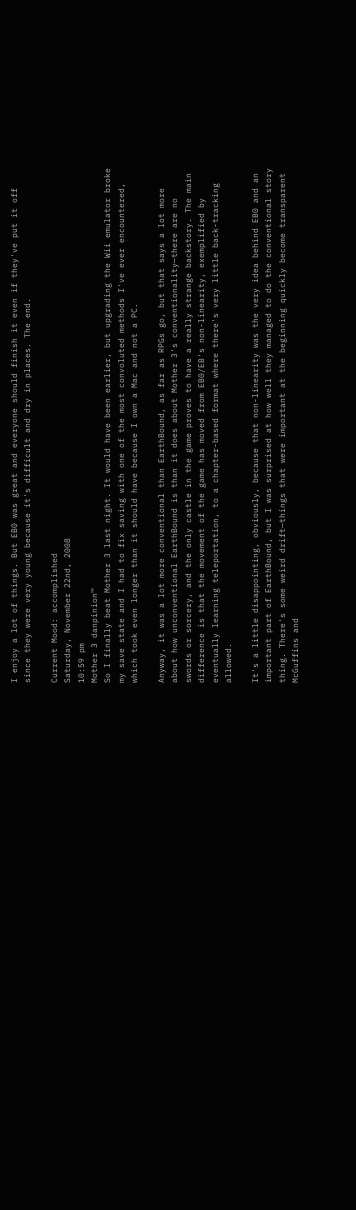I enjoy a lot of things. But EB0 was great and everyone should finish it even if they've put it off since they were very young because it's difficult and dry in places. The end.

Current Mood: accomplished
Saturday, November 22nd, 2008
10:59 pm
Mother 3 danpinion™
So I finally beat Mother 3 last night. It would have been earlier, but upgrading the Wii emulator broke my save state and I had to fix saving with one of the most convoluted methods I've ever encountered, which took even longer than it should have because I own a Mac and not a PC.

Anyway, it was a lot more conventional than EarthBound, as far as RPGs go, but that says a lot more about how unconventional EarthBound is than it does about Mother 3's conventionality—there are no swords or sorcery, and the only castle in the game proves to have a really strange backstory. The main difference is that the movement of the game has moved from EB0/EB's non-linearity, exemplified by eventually learning teleportation, to a chapter-based format where there's very little back-tracking allowed.

It's a little disappointing, obviously, because that non-linearity was the very idea behind EB0 and an important part of EarthBound, but I was surprised at how well they managed to do the conventional story thing. There's some weird drift—things that were important at the beginning quickly become transparent McGuffins and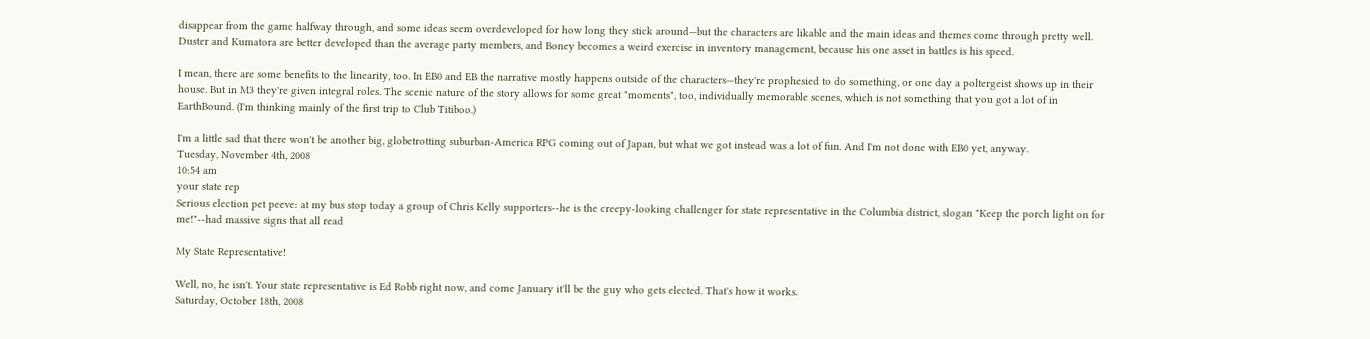disappear from the game halfway through, and some ideas seem overdeveloped for how long they stick around—but the characters are likable and the main ideas and themes come through pretty well. Duster and Kumatora are better developed than the average party members, and Boney becomes a weird exercise in inventory management, because his one asset in battles is his speed.

I mean, there are some benefits to the linearity, too. In EB0 and EB the narrative mostly happens outside of the characters—they're prophesied to do something, or one day a poltergeist shows up in their house. But in M3 they're given integral roles. The scenic nature of the story allows for some great "moments", too, individually memorable scenes, which is not something that you got a lot of in EarthBound. (I'm thinking mainly of the first trip to Club Titiboo.)

I'm a little sad that there won't be another big, globetrotting suburban-America RPG coming out of Japan, but what we got instead was a lot of fun. And I'm not done with EB0 yet, anyway.
Tuesday, November 4th, 2008
10:54 am
your state rep
Serious election pet peeve: at my bus stop today a group of Chris Kelly supporters--he is the creepy-looking challenger for state representative in the Columbia district, slogan "Keep the porch light on for me!"--had massive signs that all read

My State Representative!

Well, no, he isn't. Your state representative is Ed Robb right now, and come January it'll be the guy who gets elected. That's how it works.
Saturday, October 18th, 2008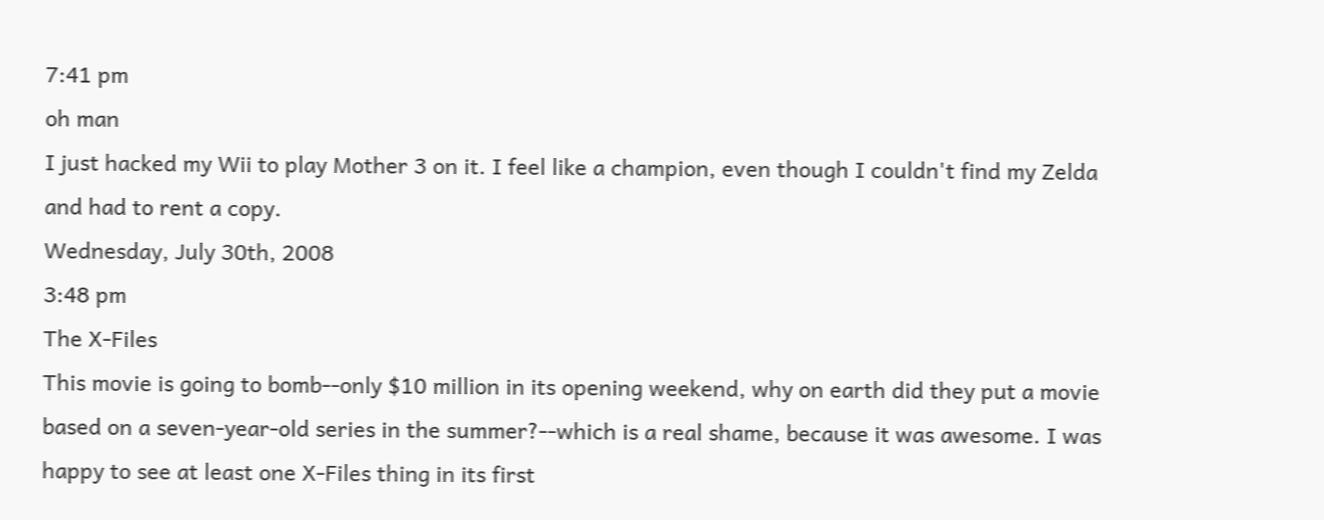7:41 pm
oh man
I just hacked my Wii to play Mother 3 on it. I feel like a champion, even though I couldn't find my Zelda and had to rent a copy.
Wednesday, July 30th, 2008
3:48 pm
The X-Files
This movie is going to bomb--only $10 million in its opening weekend, why on earth did they put a movie based on a seven-year-old series in the summer?--which is a real shame, because it was awesome. I was happy to see at least one X-Files thing in its first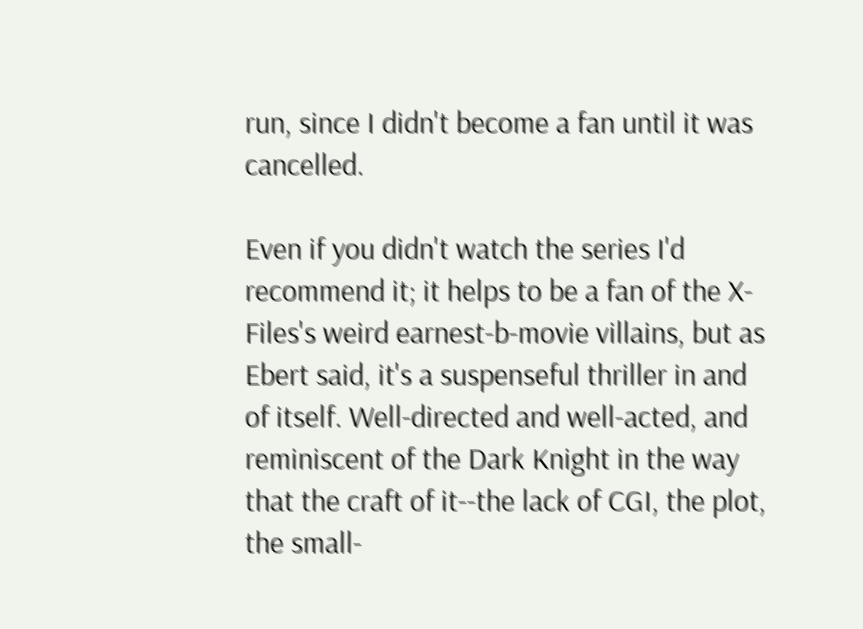run, since I didn't become a fan until it was cancelled.

Even if you didn't watch the series I'd recommend it; it helps to be a fan of the X-Files's weird earnest-b-movie villains, but as Ebert said, it's a suspenseful thriller in and of itself. Well-directed and well-acted, and reminiscent of the Dark Knight in the way that the craft of it--the lack of CGI, the plot, the small-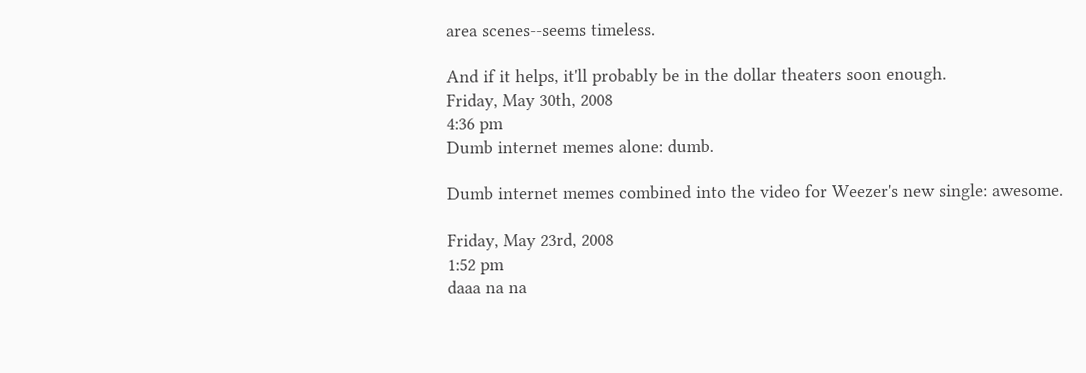area scenes--seems timeless.

And if it helps, it'll probably be in the dollar theaters soon enough.
Friday, May 30th, 2008
4:36 pm
Dumb internet memes alone: dumb.

Dumb internet memes combined into the video for Weezer's new single: awesome.

Friday, May 23rd, 2008
1:52 pm
daaa na na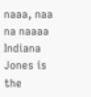naaa, naa na naaaa
Indiana Jones is the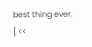best thing ever.
[ <<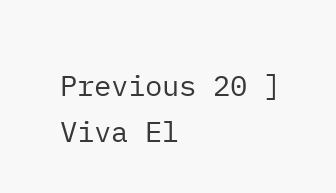Previous 20 ]
Viva El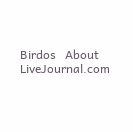Birdos   About LiveJournal.com